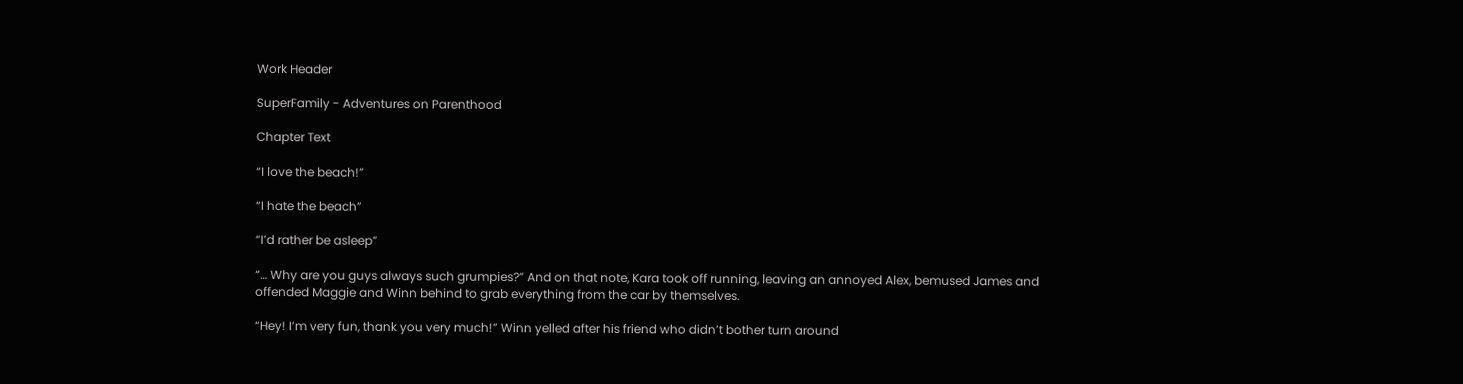Work Header

SuperFamily - Adventures on Parenthood

Chapter Text

“I love the beach!”

“I hate the beach”

“I’d rather be asleep”

“… Why are you guys always such grumpies?” And on that note, Kara took off running, leaving an annoyed Alex, bemused James and offended Maggie and Winn behind to grab everything from the car by themselves.

“Hey! I’m very fun, thank you very much!” Winn yelled after his friend who didn’t bother turn around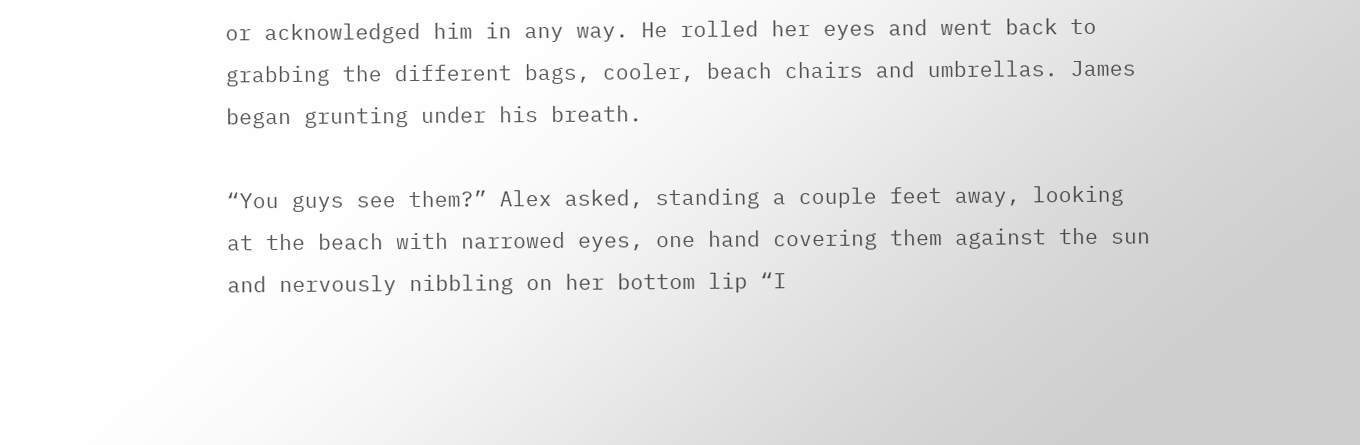or acknowledged him in any way. He rolled her eyes and went back to grabbing the different bags, cooler, beach chairs and umbrellas. James began grunting under his breath.

“You guys see them?” Alex asked, standing a couple feet away, looking at the beach with narrowed eyes, one hand covering them against the sun and nervously nibbling on her bottom lip “I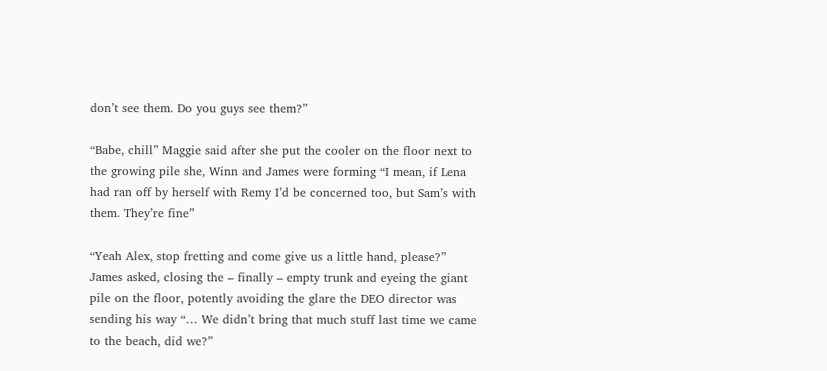don’t see them. Do you guys see them?”

“Babe, chill” Maggie said after she put the cooler on the floor next to the growing pile she, Winn and James were forming “I mean, if Lena had ran off by herself with Remy I’d be concerned too, but Sam’s with them. They’re fine”

“Yeah Alex, stop fretting and come give us a little hand, please?” James asked, closing the – finally – empty trunk and eyeing the giant pile on the floor, potently avoiding the glare the DEO director was sending his way “… We didn’t bring that much stuff last time we came to the beach, did we?”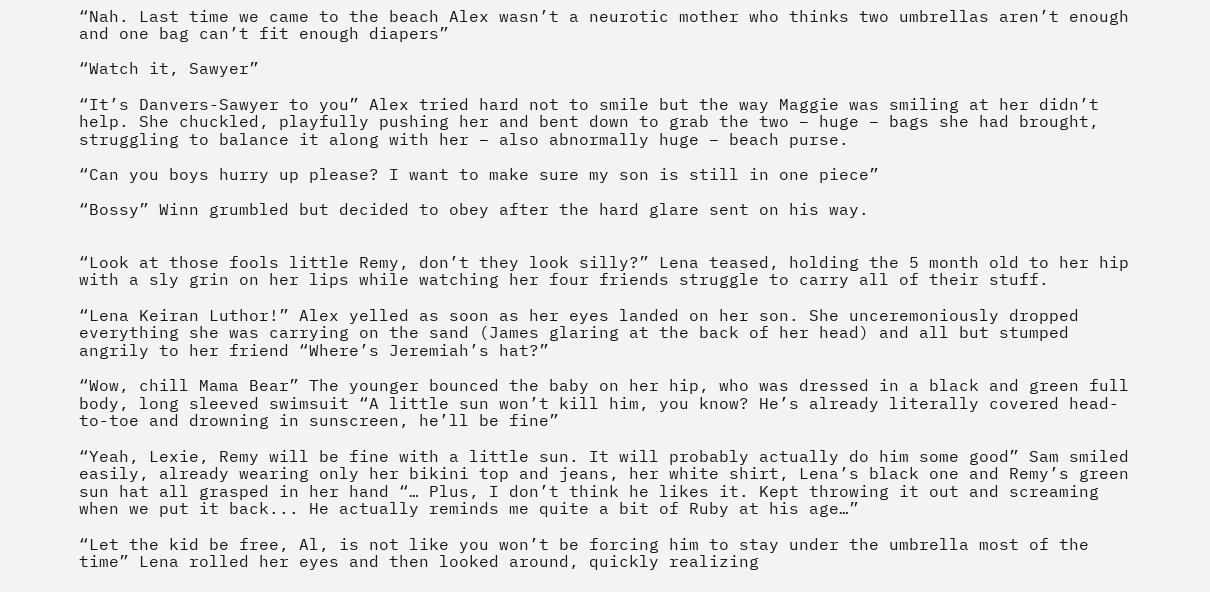“Nah. Last time we came to the beach Alex wasn’t a neurotic mother who thinks two umbrellas aren’t enough and one bag can’t fit enough diapers”

“Watch it, Sawyer”

“It’s Danvers-Sawyer to you” Alex tried hard not to smile but the way Maggie was smiling at her didn’t help. She chuckled, playfully pushing her and bent down to grab the two – huge – bags she had brought, struggling to balance it along with her – also abnormally huge – beach purse.

“Can you boys hurry up please? I want to make sure my son is still in one piece”

“Bossy” Winn grumbled but decided to obey after the hard glare sent on his way.


“Look at those fools little Remy, don’t they look silly?” Lena teased, holding the 5 month old to her hip with a sly grin on her lips while watching her four friends struggle to carry all of their stuff.

“Lena Keiran Luthor!” Alex yelled as soon as her eyes landed on her son. She unceremoniously dropped everything she was carrying on the sand (James glaring at the back of her head) and all but stumped angrily to her friend “Where’s Jeremiah’s hat?”

“Wow, chill Mama Bear” The younger bounced the baby on her hip, who was dressed in a black and green full body, long sleeved swimsuit “A little sun won’t kill him, you know? He’s already literally covered head-to-toe and drowning in sunscreen, he’ll be fine”

“Yeah, Lexie, Remy will be fine with a little sun. It will probably actually do him some good” Sam smiled easily, already wearing only her bikini top and jeans, her white shirt, Lena’s black one and Remy’s green sun hat all grasped in her hand “… Plus, I don’t think he likes it. Kept throwing it out and screaming when we put it back... He actually reminds me quite a bit of Ruby at his age…”

“Let the kid be free, Al, is not like you won’t be forcing him to stay under the umbrella most of the time” Lena rolled her eyes and then looked around, quickly realizing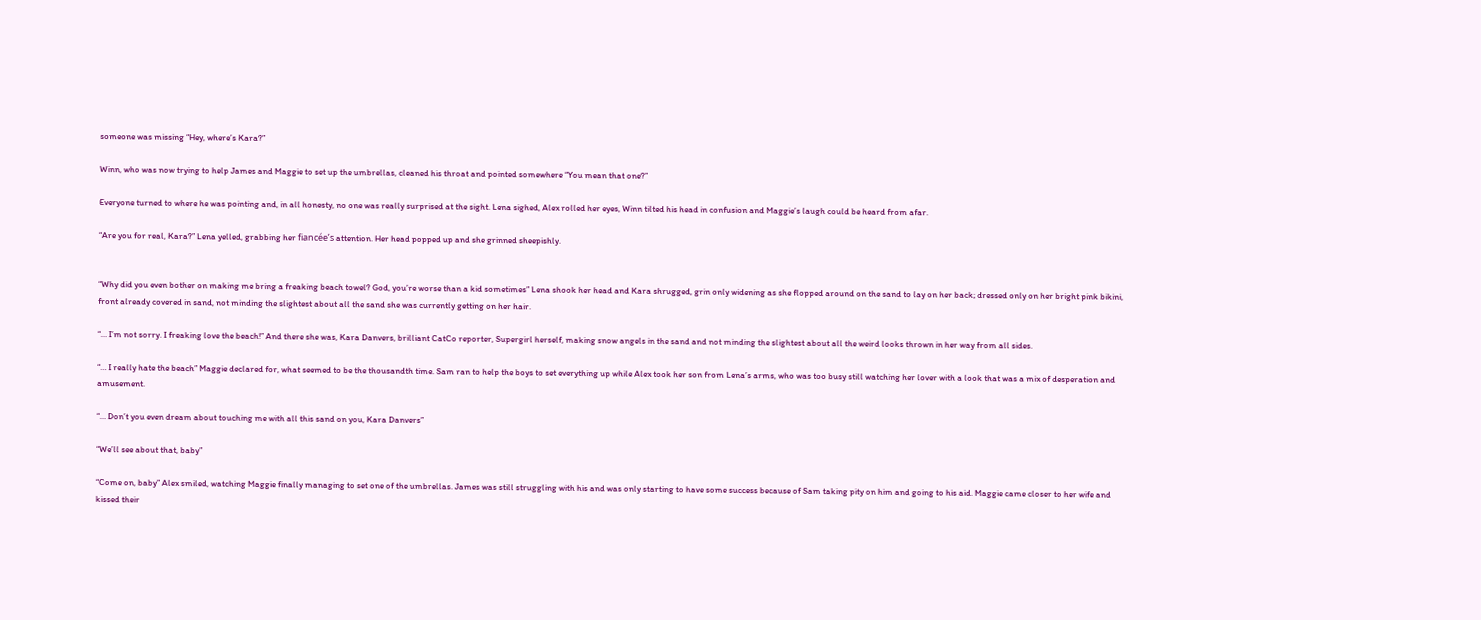someone was missing “Hey, where’s Kara?”

Winn, who was now trying to help James and Maggie to set up the umbrellas, cleaned his throat and pointed somewhere “You mean that one?”

Everyone turned to where he was pointing and, in all honesty, no one was really surprised at the sight. Lena sighed, Alex rolled her eyes, Winn tilted his head in confusion and Maggie’s laugh could be heard from afar.

“Are you for real, Kara?” Lena yelled, grabbing her fiancée’s attention. Her head popped up and she grinned sheepishly.


“Why did you even bother on making me bring a freaking beach towel? God, you’re worse than a kid sometimes” Lena shook her head and Kara shrugged, grin only widening as she flopped around on the sand to lay on her back; dressed only on her bright pink bikini, front already covered in sand, not minding the slightest about all the sand she was currently getting on her hair.

“… I’m not sorry. I freaking love the beach!” And there she was, Kara Danvers, brilliant CatCo reporter, Supergirl herself, making snow angels in the sand and not minding the slightest about all the weird looks thrown in her way from all sides.

“… I really hate the beach” Maggie declared for, what seemed to be the thousandth time. Sam ran to help the boys to set everything up while Alex took her son from Lena’s arms, who was too busy still watching her lover with a look that was a mix of desperation and amusement.

“… Don’t you even dream about touching me with all this sand on you, Kara Danvers”

“We’ll see about that, baby”

“Come on, baby” Alex smiled, watching Maggie finally managing to set one of the umbrellas. James was still struggling with his and was only starting to have some success because of Sam taking pity on him and going to his aid. Maggie came closer to her wife and kissed their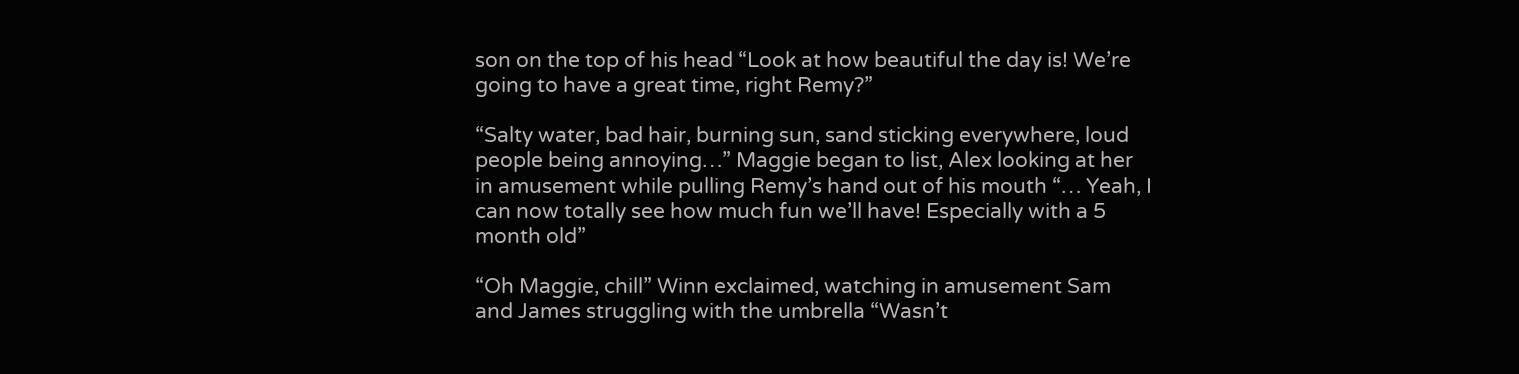son on the top of his head “Look at how beautiful the day is! We’re going to have a great time, right Remy?”

“Salty water, bad hair, burning sun, sand sticking everywhere, loud people being annoying…” Maggie began to list, Alex looking at her in amusement while pulling Remy’s hand out of his mouth “… Yeah, I can now totally see how much fun we’ll have! Especially with a 5 month old”

“Oh Maggie, chill” Winn exclaimed, watching in amusement Sam and James struggling with the umbrella “Wasn’t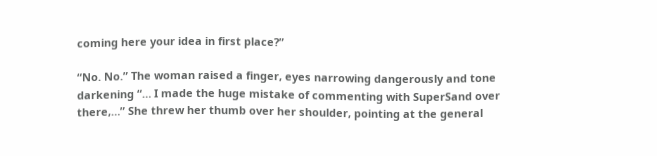coming here your idea in first place?”

“No. No.” The woman raised a finger, eyes narrowing dangerously and tone darkening “… I made the huge mistake of commenting with SuperSand over there,…” She threw her thumb over her shoulder, pointing at the general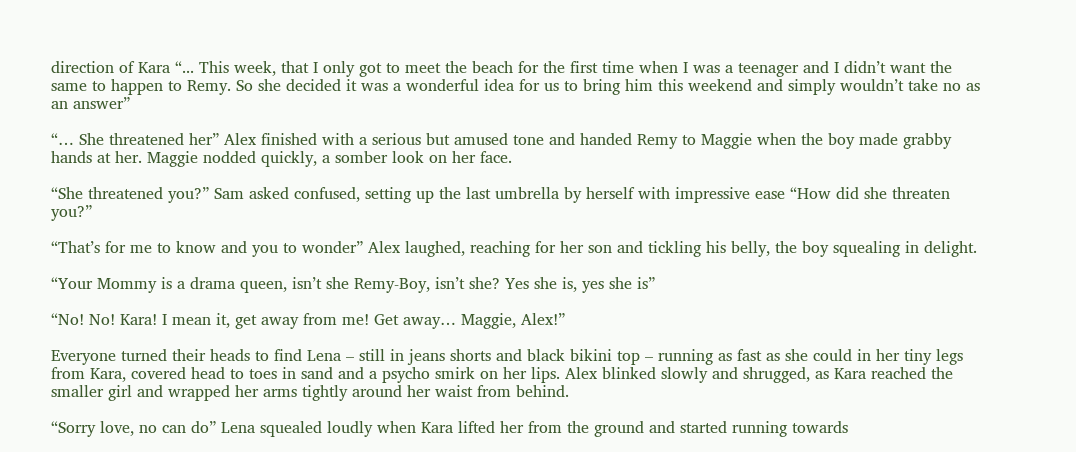direction of Kara “... This week, that I only got to meet the beach for the first time when I was a teenager and I didn’t want the same to happen to Remy. So she decided it was a wonderful idea for us to bring him this weekend and simply wouldn’t take no as an answer”

“… She threatened her” Alex finished with a serious but amused tone and handed Remy to Maggie when the boy made grabby hands at her. Maggie nodded quickly, a somber look on her face.

“She threatened you?” Sam asked confused, setting up the last umbrella by herself with impressive ease “How did she threaten you?”

“That’s for me to know and you to wonder” Alex laughed, reaching for her son and tickling his belly, the boy squealing in delight.

“Your Mommy is a drama queen, isn’t she Remy-Boy, isn’t she? Yes she is, yes she is”

“No! No! Kara! I mean it, get away from me! Get away… Maggie, Alex!”

Everyone turned their heads to find Lena – still in jeans shorts and black bikini top – running as fast as she could in her tiny legs from Kara, covered head to toes in sand and a psycho smirk on her lips. Alex blinked slowly and shrugged, as Kara reached the smaller girl and wrapped her arms tightly around her waist from behind.

“Sorry love, no can do” Lena squealed loudly when Kara lifted her from the ground and started running towards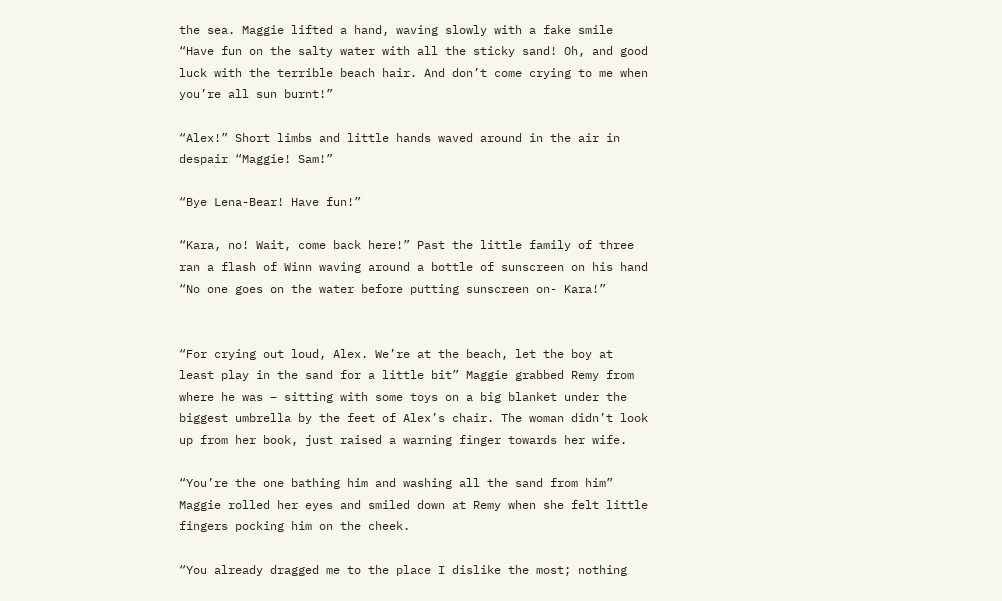the sea. Maggie lifted a hand, waving slowly with a fake smile “Have fun on the salty water with all the sticky sand! Oh, and good luck with the terrible beach hair. And don’t come crying to me when you’re all sun burnt!”

“Alex!” Short limbs and little hands waved around in the air in despair “Maggie! Sam!”

“Bye Lena-Bear! Have fun!”

“Kara, no! Wait, come back here!” Past the little family of three ran a flash of Winn waving around a bottle of sunscreen on his hand “No one goes on the water before putting sunscreen on- Kara!”


“For crying out loud, Alex. We’re at the beach, let the boy at least play in the sand for a little bit” Maggie grabbed Remy from where he was – sitting with some toys on a big blanket under the biggest umbrella by the feet of Alex’s chair. The woman didn’t look up from her book, just raised a warning finger towards her wife.

“You’re the one bathing him and washing all the sand from him” Maggie rolled her eyes and smiled down at Remy when she felt little fingers pocking him on the cheek.

“You already dragged me to the place I dislike the most; nothing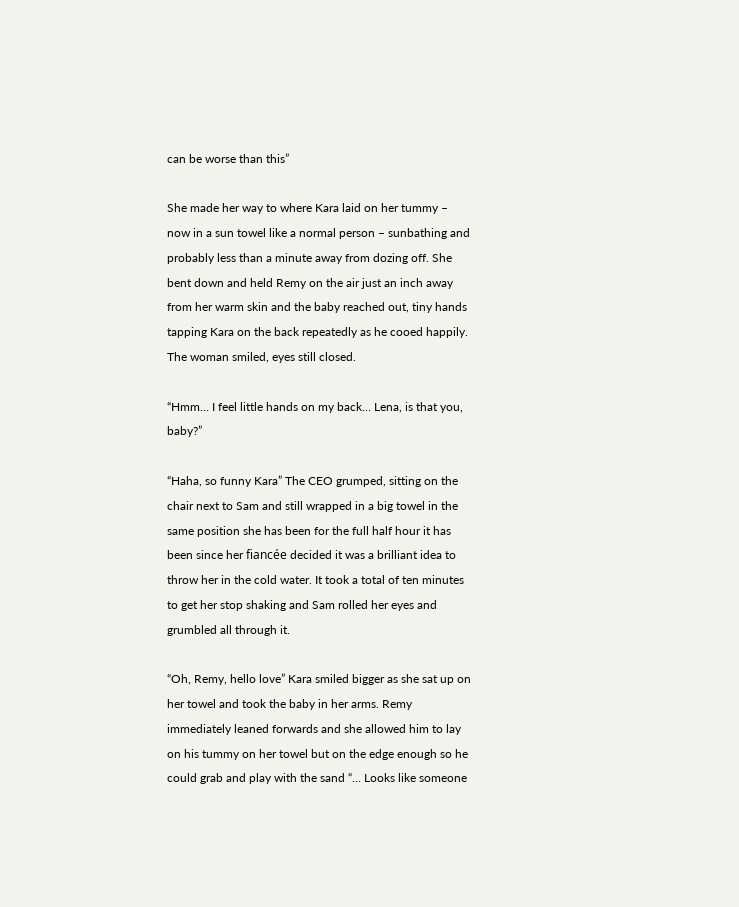can be worse than this”

She made her way to where Kara laid on her tummy – now in a sun towel like a normal person – sunbathing and probably less than a minute away from dozing off. She bent down and held Remy on the air just an inch away from her warm skin and the baby reached out, tiny hands tapping Kara on the back repeatedly as he cooed happily. The woman smiled, eyes still closed.

“Hmm… I feel little hands on my back… Lena, is that you, baby?”

“Haha, so funny Kara” The CEO grumped, sitting on the chair next to Sam and still wrapped in a big towel in the same position she has been for the full half hour it has been since her fiancée decided it was a brilliant idea to throw her in the cold water. It took a total of ten minutes to get her stop shaking and Sam rolled her eyes and grumbled all through it.

“Oh, Remy, hello love” Kara smiled bigger as she sat up on her towel and took the baby in her arms. Remy immediately leaned forwards and she allowed him to lay on his tummy on her towel but on the edge enough so he could grab and play with the sand “… Looks like someone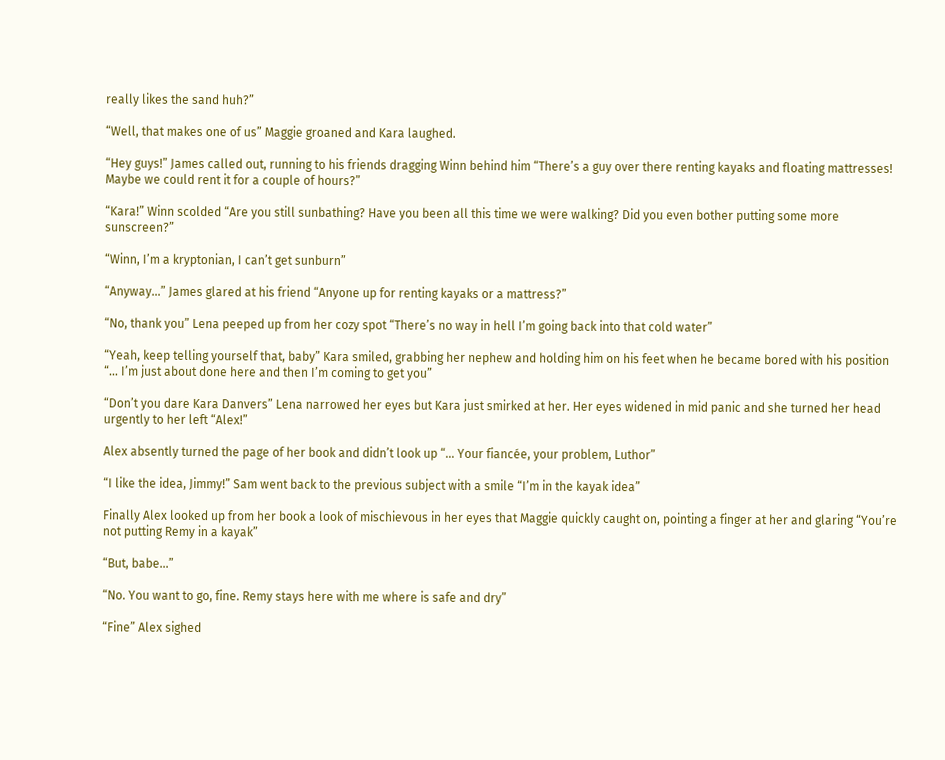really likes the sand huh?”

“Well, that makes one of us” Maggie groaned and Kara laughed.

“Hey guys!” James called out, running to his friends dragging Winn behind him “There’s a guy over there renting kayaks and floating mattresses! Maybe we could rent it for a couple of hours?”

“Kara!” Winn scolded “Are you still sunbathing? Have you been all this time we were walking? Did you even bother putting some more sunscreen?”

“Winn, I’m a kryptonian, I can’t get sunburn”

“Anyway…” James glared at his friend “Anyone up for renting kayaks or a mattress?”

“No, thank you” Lena peeped up from her cozy spot “There’s no way in hell I’m going back into that cold water”

“Yeah, keep telling yourself that, baby” Kara smiled, grabbing her nephew and holding him on his feet when he became bored with his position “… I’m just about done here and then I’m coming to get you”

“Don’t you dare Kara Danvers” Lena narrowed her eyes but Kara just smirked at her. Her eyes widened in mid panic and she turned her head urgently to her left “Alex!”

Alex absently turned the page of her book and didn’t look up “… Your fiancée, your problem, Luthor”

“I like the idea, Jimmy!” Sam went back to the previous subject with a smile “I’m in the kayak idea”

Finally Alex looked up from her book a look of mischievous in her eyes that Maggie quickly caught on, pointing a finger at her and glaring “You’re not putting Remy in a kayak”

“But, babe…”

“No. You want to go, fine. Remy stays here with me where is safe and dry”

“Fine” Alex sighed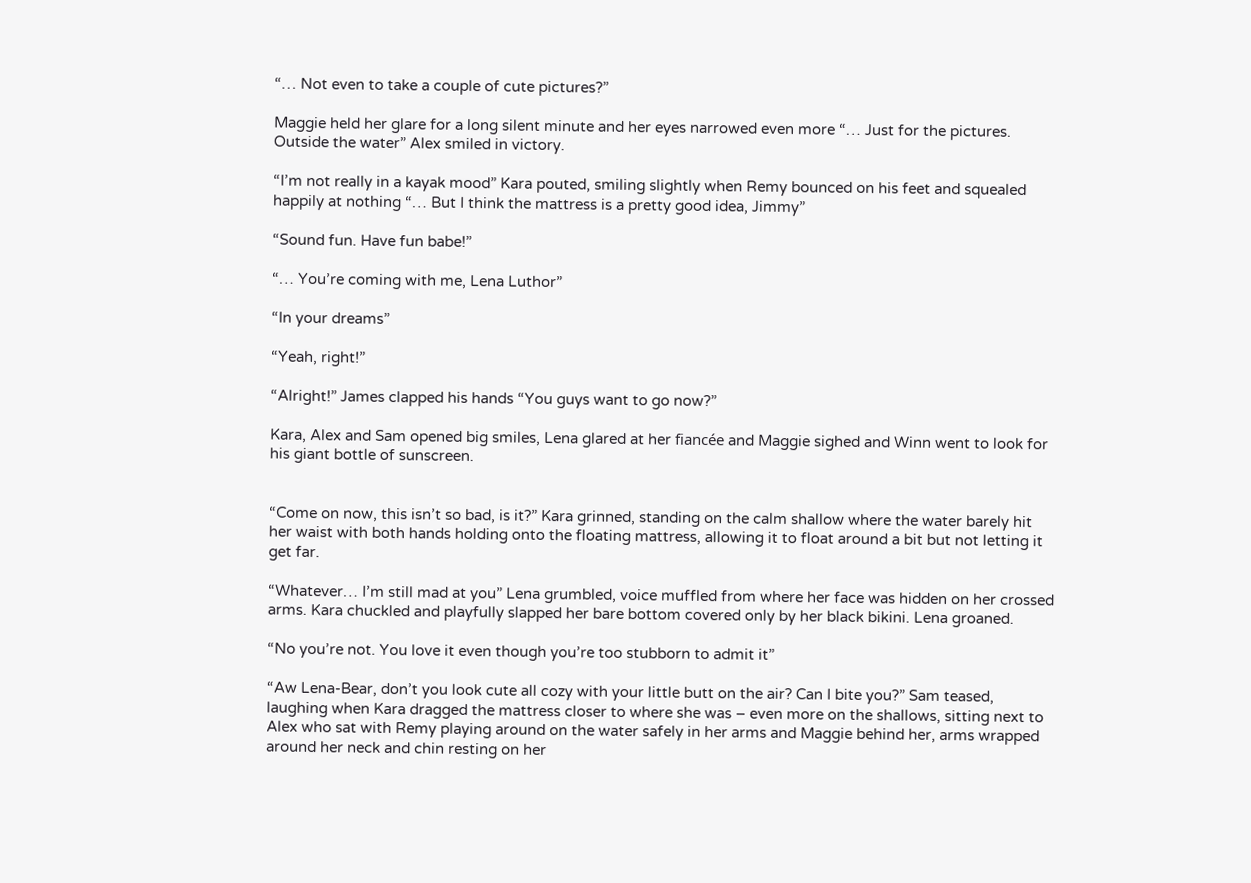“… Not even to take a couple of cute pictures?”

Maggie held her glare for a long silent minute and her eyes narrowed even more “… Just for the pictures. Outside the water” Alex smiled in victory.

“I’m not really in a kayak mood” Kara pouted, smiling slightly when Remy bounced on his feet and squealed happily at nothing “… But I think the mattress is a pretty good idea, Jimmy”

“Sound fun. Have fun babe!”

“… You’re coming with me, Lena Luthor”

“In your dreams”

“Yeah, right!”

“Alright!” James clapped his hands “You guys want to go now?”

Kara, Alex and Sam opened big smiles, Lena glared at her fiancée and Maggie sighed and Winn went to look for his giant bottle of sunscreen.


“Come on now, this isn’t so bad, is it?” Kara grinned, standing on the calm shallow where the water barely hit her waist with both hands holding onto the floating mattress, allowing it to float around a bit but not letting it get far.

“Whatever… I’m still mad at you” Lena grumbled, voice muffled from where her face was hidden on her crossed arms. Kara chuckled and playfully slapped her bare bottom covered only by her black bikini. Lena groaned.

“No you’re not. You love it even though you’re too stubborn to admit it”

“Aw Lena-Bear, don’t you look cute all cozy with your little butt on the air? Can I bite you?” Sam teased, laughing when Kara dragged the mattress closer to where she was – even more on the shallows, sitting next to Alex who sat with Remy playing around on the water safely in her arms and Maggie behind her, arms wrapped around her neck and chin resting on her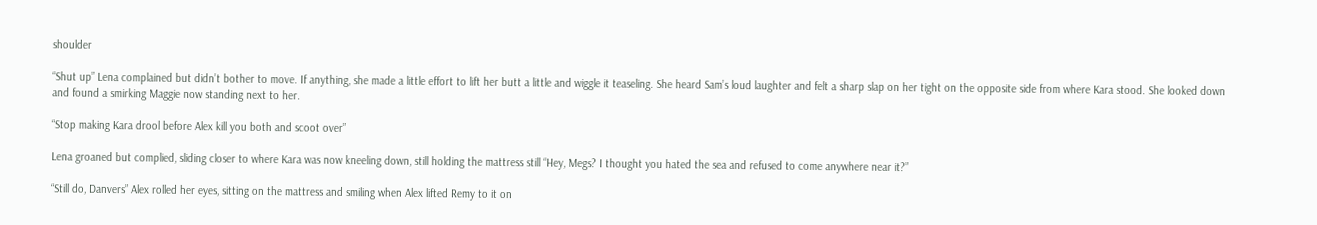shoulder

“Shut up” Lena complained but didn’t bother to move. If anything, she made a little effort to lift her butt a little and wiggle it teaseling. She heard Sam’s loud laughter and felt a sharp slap on her tight on the opposite side from where Kara stood. She looked down and found a smirking Maggie now standing next to her.

“Stop making Kara drool before Alex kill you both and scoot over”

Lena groaned but complied, sliding closer to where Kara was now kneeling down, still holding the mattress still “Hey, Megs? I thought you hated the sea and refused to come anywhere near it?”

“Still do, Danvers” Alex rolled her eyes, sitting on the mattress and smiling when Alex lifted Remy to it on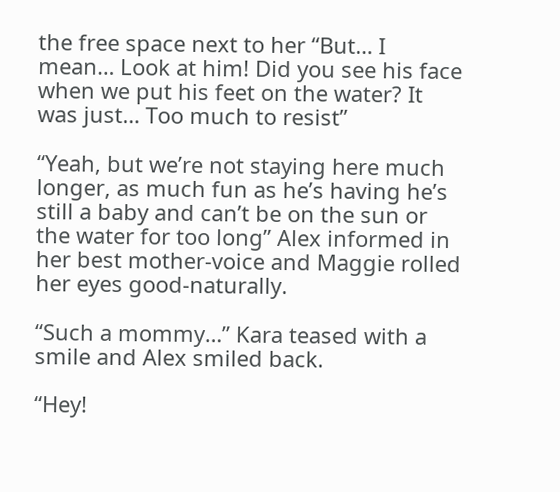the free space next to her “But… I mean… Look at him! Did you see his face when we put his feet on the water? It was just… Too much to resist”

“Yeah, but we’re not staying here much longer, as much fun as he’s having he’s still a baby and can’t be on the sun or the water for too long” Alex informed in her best mother-voice and Maggie rolled her eyes good-naturally.

“Such a mommy…” Kara teased with a smile and Alex smiled back.

“Hey!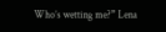Who’s wetting me?” Lena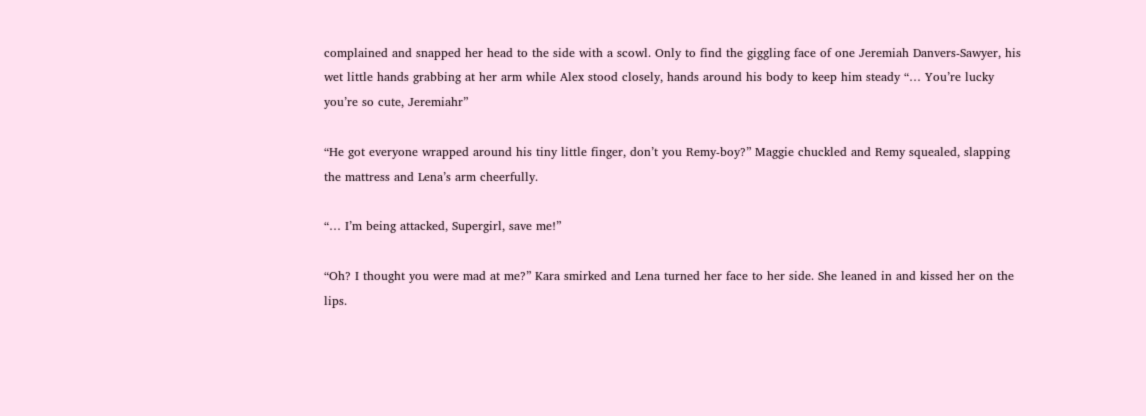complained and snapped her head to the side with a scowl. Only to find the giggling face of one Jeremiah Danvers-Sawyer, his wet little hands grabbing at her arm while Alex stood closely, hands around his body to keep him steady “… You’re lucky you’re so cute, Jeremiahr”

“He got everyone wrapped around his tiny little finger, don’t you Remy-boy?” Maggie chuckled and Remy squealed, slapping the mattress and Lena’s arm cheerfully.

“… I’m being attacked, Supergirl, save me!”

“Oh? I thought you were mad at me?” Kara smirked and Lena turned her face to her side. She leaned in and kissed her on the lips.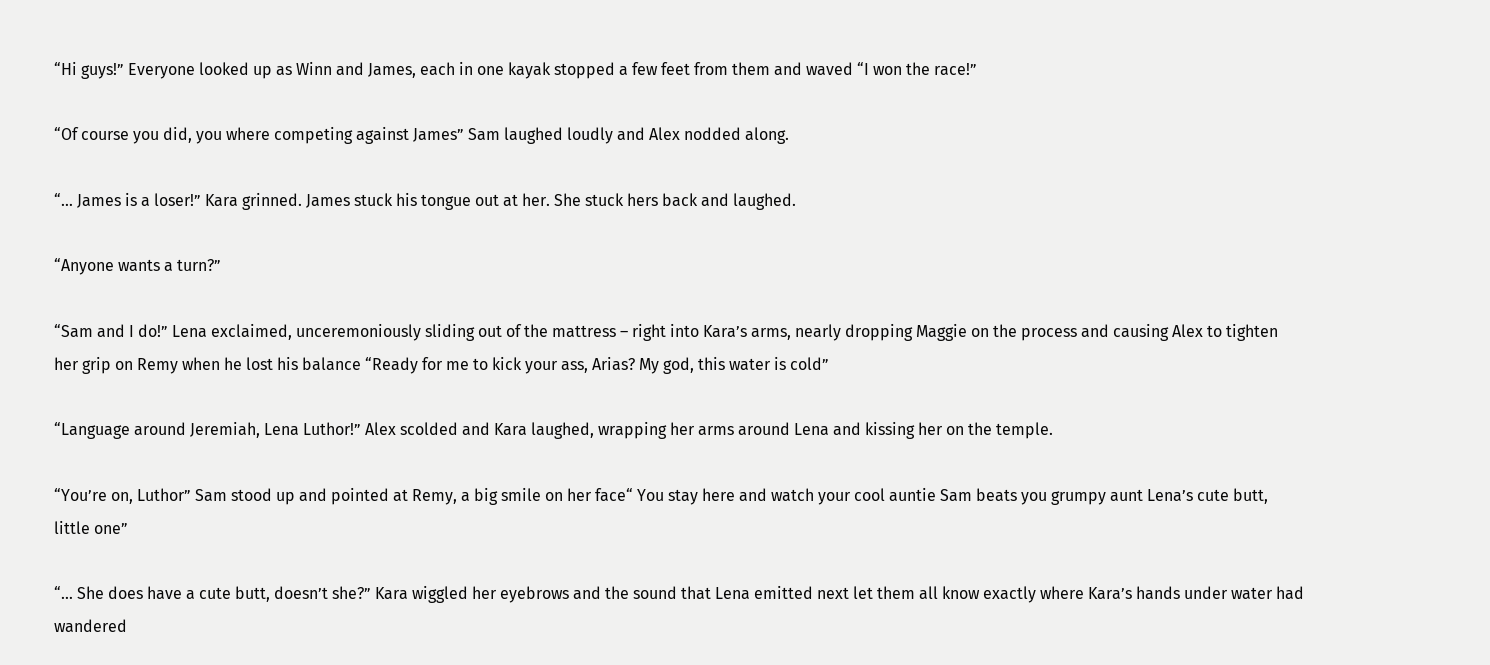“Hi guys!” Everyone looked up as Winn and James, each in one kayak stopped a few feet from them and waved “I won the race!”

“Of course you did, you where competing against James” Sam laughed loudly and Alex nodded along.

“… James is a loser!” Kara grinned. James stuck his tongue out at her. She stuck hers back and laughed.

“Anyone wants a turn?”

“Sam and I do!” Lena exclaimed, unceremoniously sliding out of the mattress – right into Kara’s arms, nearly dropping Maggie on the process and causing Alex to tighten her grip on Remy when he lost his balance “Ready for me to kick your ass, Arias? My god, this water is cold”

“Language around Jeremiah, Lena Luthor!” Alex scolded and Kara laughed, wrapping her arms around Lena and kissing her on the temple.

“You’re on, Luthor” Sam stood up and pointed at Remy, a big smile on her face“ You stay here and watch your cool auntie Sam beats you grumpy aunt Lena’s cute butt, little one”

“… She does have a cute butt, doesn’t she?” Kara wiggled her eyebrows and the sound that Lena emitted next let them all know exactly where Kara’s hands under water had wandered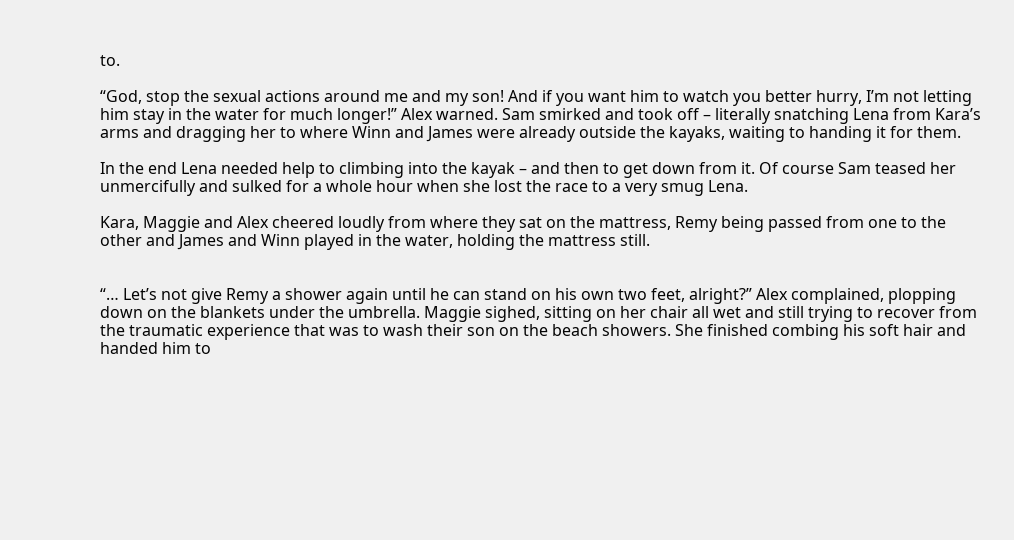to.

“God, stop the sexual actions around me and my son! And if you want him to watch you better hurry, I’m not letting him stay in the water for much longer!” Alex warned. Sam smirked and took off – literally snatching Lena from Kara’s arms and dragging her to where Winn and James were already outside the kayaks, waiting to handing it for them.

In the end Lena needed help to climbing into the kayak – and then to get down from it. Of course Sam teased her unmercifully and sulked for a whole hour when she lost the race to a very smug Lena.

Kara, Maggie and Alex cheered loudly from where they sat on the mattress, Remy being passed from one to the other and James and Winn played in the water, holding the mattress still.


“… Let’s not give Remy a shower again until he can stand on his own two feet, alright?” Alex complained, plopping down on the blankets under the umbrella. Maggie sighed, sitting on her chair all wet and still trying to recover from the traumatic experience that was to wash their son on the beach showers. She finished combing his soft hair and handed him to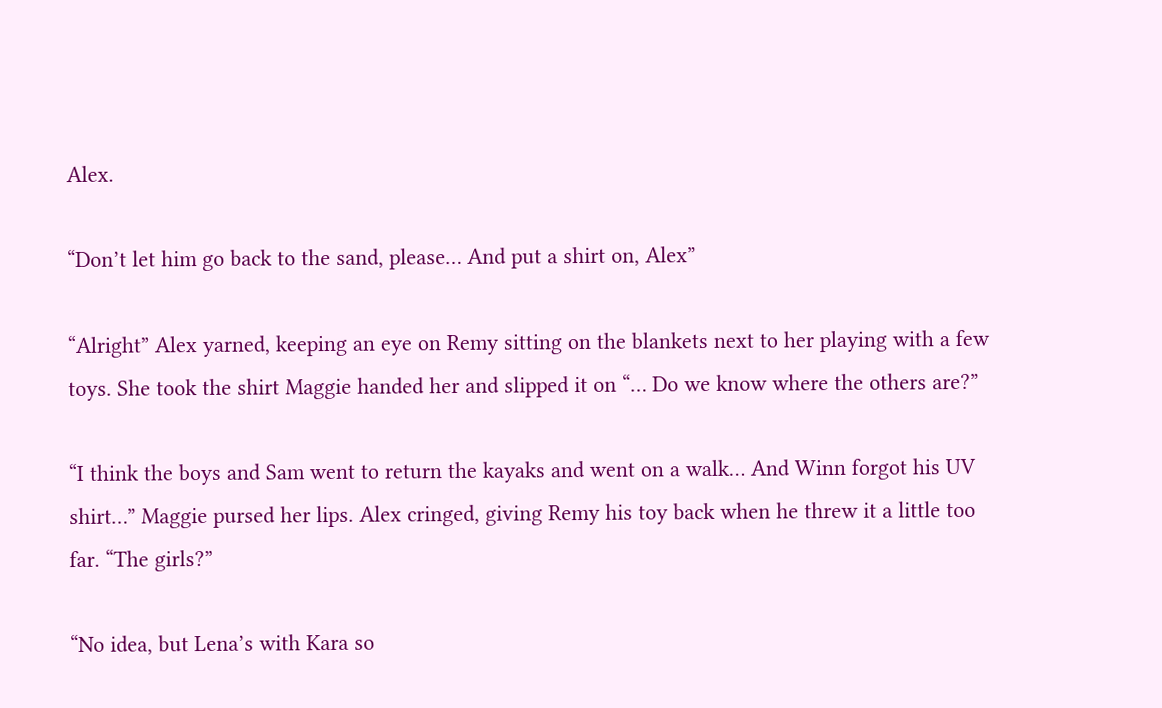Alex.

“Don’t let him go back to the sand, please… And put a shirt on, Alex”

“Alright” Alex yarned, keeping an eye on Remy sitting on the blankets next to her playing with a few toys. She took the shirt Maggie handed her and slipped it on “… Do we know where the others are?”

“I think the boys and Sam went to return the kayaks and went on a walk… And Winn forgot his UV shirt…” Maggie pursed her lips. Alex cringed, giving Remy his toy back when he threw it a little too far. “The girls?”

“No idea, but Lena’s with Kara so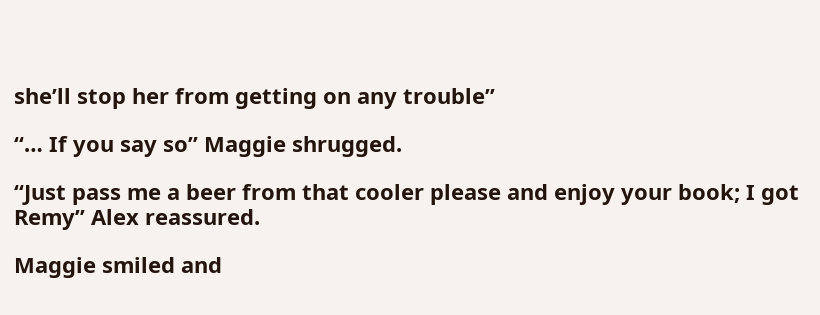she’ll stop her from getting on any trouble”

“… If you say so” Maggie shrugged.

“Just pass me a beer from that cooler please and enjoy your book; I got Remy” Alex reassured.

Maggie smiled and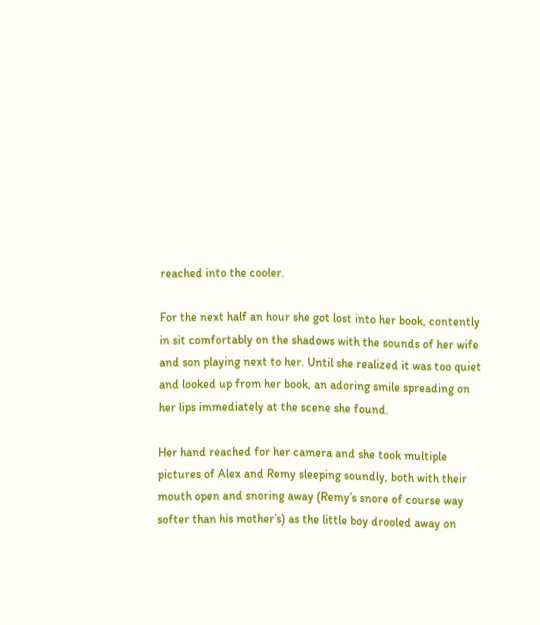reached into the cooler.

For the next half an hour she got lost into her book, contently in sit comfortably on the shadows with the sounds of her wife and son playing next to her. Until she realized it was too quiet and looked up from her book, an adoring smile spreading on her lips immediately at the scene she found.

Her hand reached for her camera and she took multiple pictures of Alex and Remy sleeping soundly, both with their mouth open and snoring away (Remy’s snore of course way softer than his mother’s) as the little boy drooled away on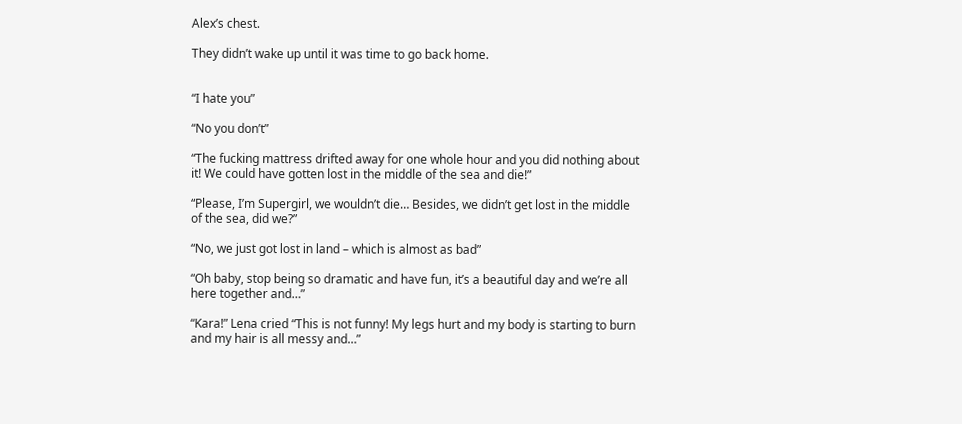Alex’s chest.

They didn’t wake up until it was time to go back home.


“I hate you”

“No you don’t”

“The fucking mattress drifted away for one whole hour and you did nothing about it! We could have gotten lost in the middle of the sea and die!”

“Please, I’m Supergirl, we wouldn’t die… Besides, we didn’t get lost in the middle of the sea, did we?”

“No, we just got lost in land – which is almost as bad”

“Oh baby, stop being so dramatic and have fun, it’s a beautiful day and we’re all here together and…”

“Kara!” Lena cried “This is not funny! My legs hurt and my body is starting to burn and my hair is all messy and…”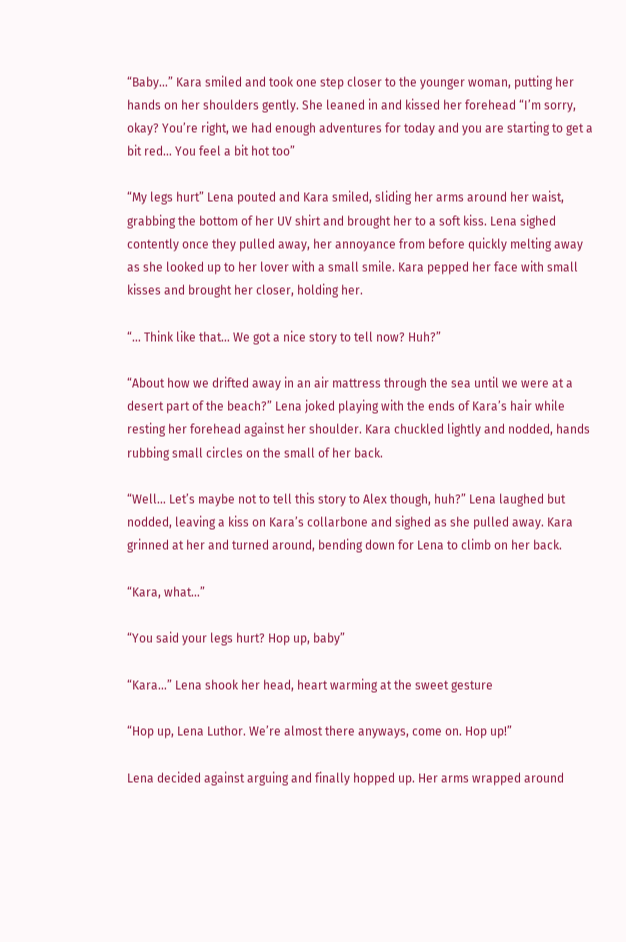“Baby…” Kara smiled and took one step closer to the younger woman, putting her hands on her shoulders gently. She leaned in and kissed her forehead “I’m sorry, okay? You’re right, we had enough adventures for today and you are starting to get a bit red… You feel a bit hot too”

“My legs hurt” Lena pouted and Kara smiled, sliding her arms around her waist, grabbing the bottom of her UV shirt and brought her to a soft kiss. Lena sighed contently once they pulled away, her annoyance from before quickly melting away as she looked up to her lover with a small smile. Kara pepped her face with small kisses and brought her closer, holding her.

“… Think like that… We got a nice story to tell now? Huh?”

“About how we drifted away in an air mattress through the sea until we were at a desert part of the beach?” Lena joked playing with the ends of Kara’s hair while resting her forehead against her shoulder. Kara chuckled lightly and nodded, hands rubbing small circles on the small of her back.

“Well… Let’s maybe not to tell this story to Alex though, huh?” Lena laughed but nodded, leaving a kiss on Kara’s collarbone and sighed as she pulled away. Kara grinned at her and turned around, bending down for Lena to climb on her back.

“Kara, what…”

“You said your legs hurt? Hop up, baby”

“Kara…” Lena shook her head, heart warming at the sweet gesture

“Hop up, Lena Luthor. We’re almost there anyways, come on. Hop up!”

Lena decided against arguing and finally hopped up. Her arms wrapped around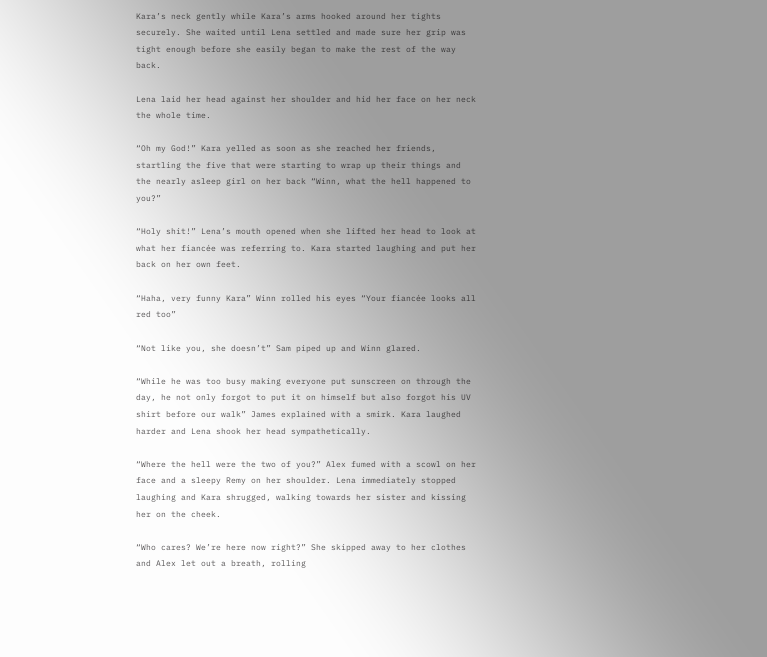Kara’s neck gently while Kara’s arms hooked around her tights securely. She waited until Lena settled and made sure her grip was tight enough before she easily began to make the rest of the way back.

Lena laid her head against her shoulder and hid her face on her neck the whole time.

“Oh my God!” Kara yelled as soon as she reached her friends, startling the five that were starting to wrap up their things and the nearly asleep girl on her back “Winn, what the hell happened to you?”

“Holy shit!” Lena’s mouth opened when she lifted her head to look at what her fiancée was referring to. Kara started laughing and put her back on her own feet.

“Haha, very funny Kara” Winn rolled his eyes “Your fiancée looks all red too”

“Not like you, she doesn’t” Sam piped up and Winn glared.

“While he was too busy making everyone put sunscreen on through the day, he not only forgot to put it on himself but also forgot his UV shirt before our walk” James explained with a smirk. Kara laughed harder and Lena shook her head sympathetically.

“Where the hell were the two of you?” Alex fumed with a scowl on her face and a sleepy Remy on her shoulder. Lena immediately stopped laughing and Kara shrugged, walking towards her sister and kissing her on the cheek.

“Who cares? We’re here now right?” She skipped away to her clothes and Alex let out a breath, rolling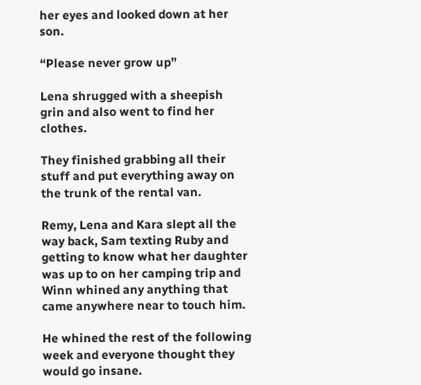her eyes and looked down at her son.

“Please never grow up”

Lena shrugged with a sheepish grin and also went to find her clothes.

They finished grabbing all their stuff and put everything away on the trunk of the rental van.

Remy, Lena and Kara slept all the way back, Sam texting Ruby and getting to know what her daughter was up to on her camping trip and Winn whined any anything that came anywhere near to touch him.

He whined the rest of the following week and everyone thought they would go insane.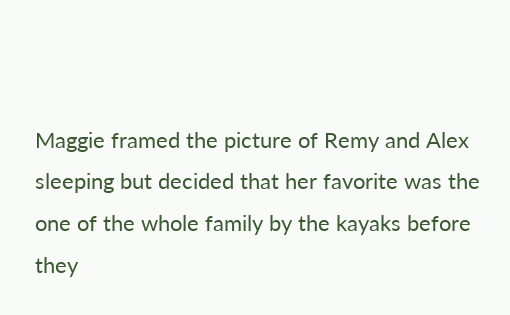Maggie framed the picture of Remy and Alex sleeping but decided that her favorite was the one of the whole family by the kayaks before they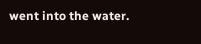went into the water.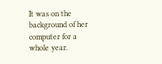It was on the background of her computer for a whole year.